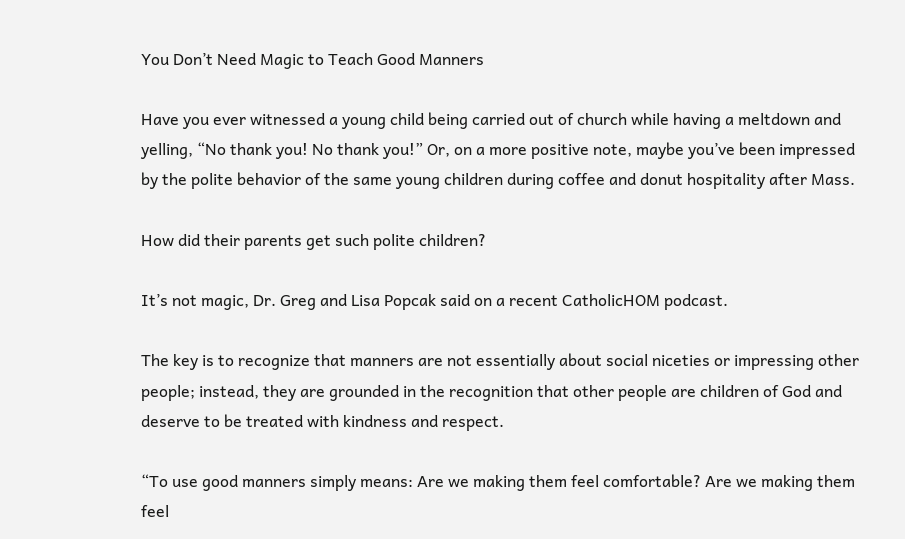You Don’t Need Magic to Teach Good Manners

Have you ever witnessed a young child being carried out of church while having a meltdown and yelling, “No thank you! No thank you!” Or, on a more positive note, maybe you’ve been impressed by the polite behavior of the same young children during coffee and donut hospitality after Mass.

How did their parents get such polite children?

It’s not magic, Dr. Greg and Lisa Popcak said on a recent CatholicHOM podcast.

The key is to recognize that manners are not essentially about social niceties or impressing other people; instead, they are grounded in the recognition that other people are children of God and deserve to be treated with kindness and respect.

“To use good manners simply means: Are we making them feel comfortable? Are we making them feel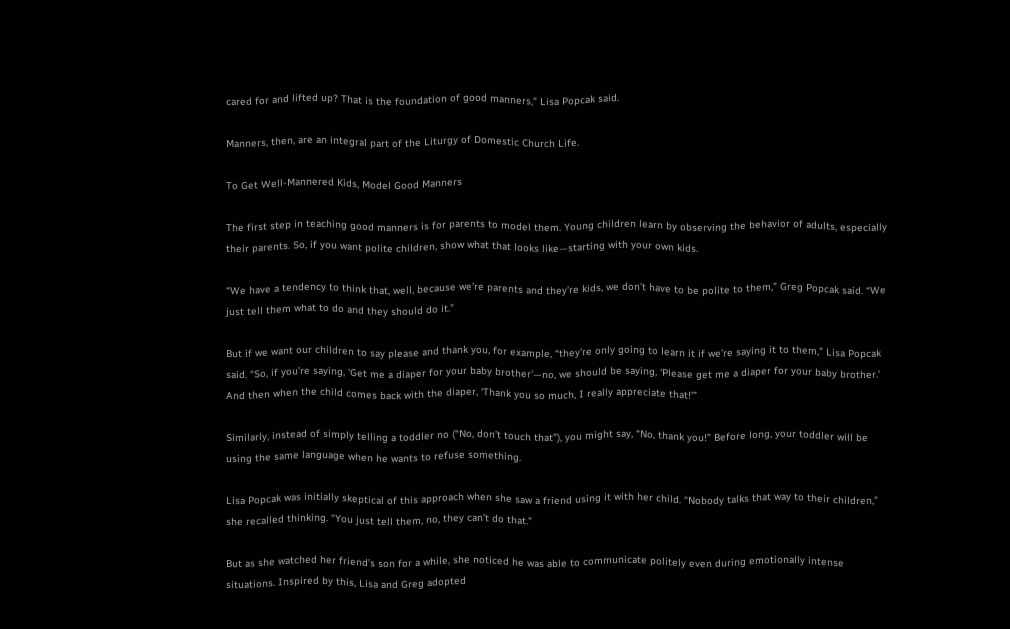cared for and lifted up? That is the foundation of good manners,” Lisa Popcak said.

Manners, then, are an integral part of the Liturgy of Domestic Church Life.

To Get Well-Mannered Kids, Model Good Manners

The first step in teaching good manners is for parents to model them. Young children learn by observing the behavior of adults, especially their parents. So, if you want polite children, show what that looks like—starting with your own kids.

“We have a tendency to think that, well, because we’re parents and they’re kids, we don’t have to be polite to them,” Greg Popcak said. “We just tell them what to do and they should do it.”

But if we want our children to say please and thank you, for example, “they’re only going to learn it if we’re saying it to them,” Lisa Popcak said. “So, if you’re saying, ‘Get me a diaper for your baby brother’—no, we should be saying, ‘Please get me a diaper for your baby brother.’ And then when the child comes back with the diaper, ‘Thank you so much, I really appreciate that!’”

Similarly, instead of simply telling a toddler no (“No, don’t touch that”), you might say, “No, thank you!” Before long, your toddler will be using the same language when he wants to refuse something.

Lisa Popcak was initially skeptical of this approach when she saw a friend using it with her child. “Nobody talks that way to their children,” she recalled thinking. “You just tell them, no, they can’t do that.”

But as she watched her friend’s son for a while, she noticed he was able to communicate politely even during emotionally intense situations. Inspired by this, Lisa and Greg adopted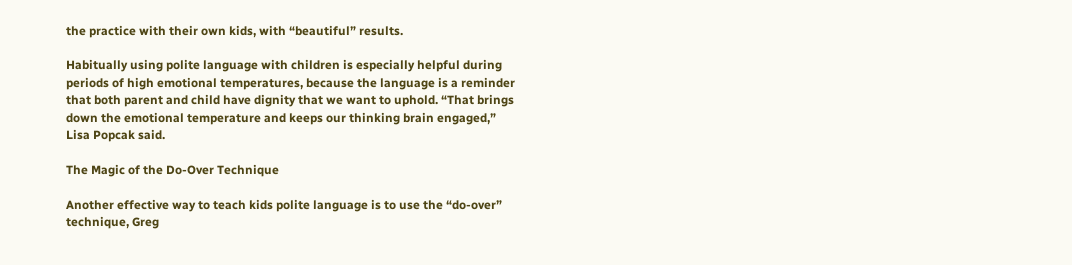the practice with their own kids, with “beautiful” results.

Habitually using polite language with children is especially helpful during periods of high emotional temperatures, because the language is a reminder that both parent and child have dignity that we want to uphold. “That brings down the emotional temperature and keeps our thinking brain engaged,” Lisa Popcak said.

The Magic of the Do-Over Technique

Another effective way to teach kids polite language is to use the “do-over” technique, Greg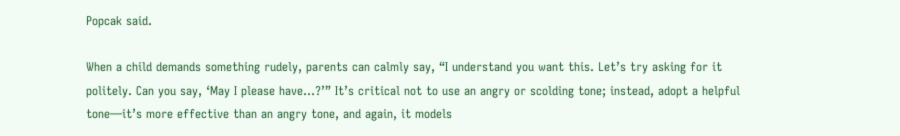Popcak said.

When a child demands something rudely, parents can calmly say, “I understand you want this. Let’s try asking for it politely. Can you say, ‘May I please have…?’” It’s critical not to use an angry or scolding tone; instead, adopt a helpful tone—it’s more effective than an angry tone, and again, it models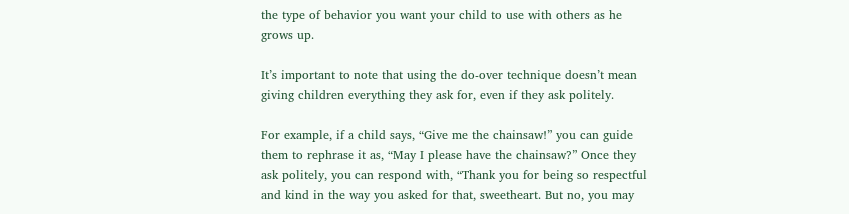the type of behavior you want your child to use with others as he grows up.

It’s important to note that using the do-over technique doesn’t mean giving children everything they ask for, even if they ask politely.

For example, if a child says, “Give me the chainsaw!” you can guide them to rephrase it as, “May I please have the chainsaw?” Once they ask politely, you can respond with, “Thank you for being so respectful and kind in the way you asked for that, sweetheart. But no, you may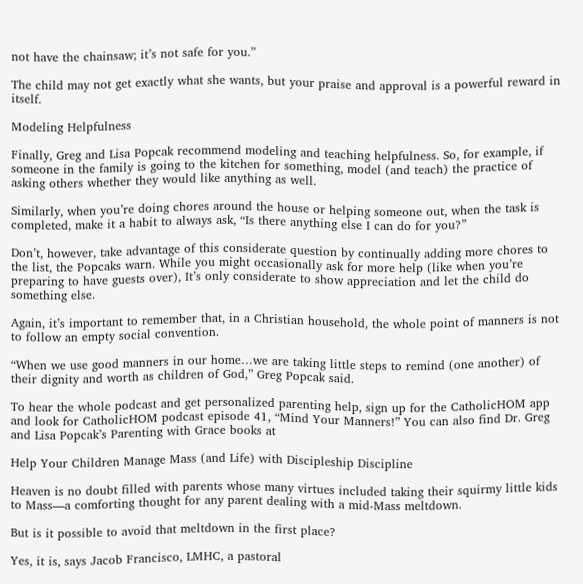not have the chainsaw; it’s not safe for you.”

The child may not get exactly what she wants, but your praise and approval is a powerful reward in itself.

Modeling Helpfulness

Finally, Greg and Lisa Popcak recommend modeling and teaching helpfulness. So, for example, if someone in the family is going to the kitchen for something, model (and teach) the practice of asking others whether they would like anything as well.

Similarly, when you’re doing chores around the house or helping someone out, when the task is completed, make it a habit to always ask, “Is there anything else I can do for you?”

Don’t, however, take advantage of this considerate question by continually adding more chores to the list, the Popcaks warn. While you might occasionally ask for more help (like when you’re preparing to have guests over), It’s only considerate to show appreciation and let the child do something else.

Again, it’s important to remember that, in a Christian household, the whole point of manners is not to follow an empty social convention.

“When we use good manners in our home…we are taking little steps to remind (one another) of their dignity and worth as children of God,” Greg Popcak said.

To hear the whole podcast and get personalized parenting help, sign up for the CatholicHOM app and look for CatholicHOM podcast episode 41, “Mind Your Manners!” You can also find Dr. Greg and Lisa Popcak’s Parenting with Grace books at

Help Your Children Manage Mass (and Life) with Discipleship Discipline

Heaven is no doubt filled with parents whose many virtues included taking their squirmy little kids to Mass—a comforting thought for any parent dealing with a mid-Mass meltdown.

But is it possible to avoid that meltdown in the first place?

Yes, it is, says Jacob Francisco, LMHC, a pastoral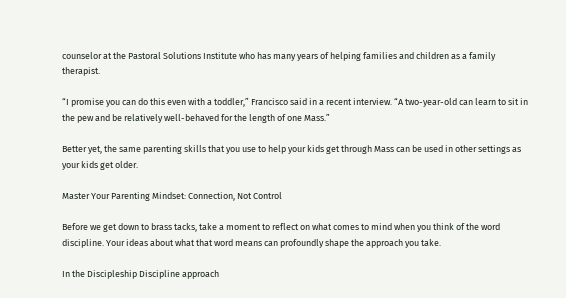counselor at the Pastoral Solutions Institute who has many years of helping families and children as a family therapist.

“I promise you can do this even with a toddler,” Francisco said in a recent interview. “A two-year-old can learn to sit in the pew and be relatively well-behaved for the length of one Mass.”

Better yet, the same parenting skills that you use to help your kids get through Mass can be used in other settings as your kids get older.

Master Your Parenting Mindset: Connection, Not Control

Before we get down to brass tacks, take a moment to reflect on what comes to mind when you think of the word discipline. Your ideas about what that word means can profoundly shape the approach you take.

In the Discipleship Discipline approach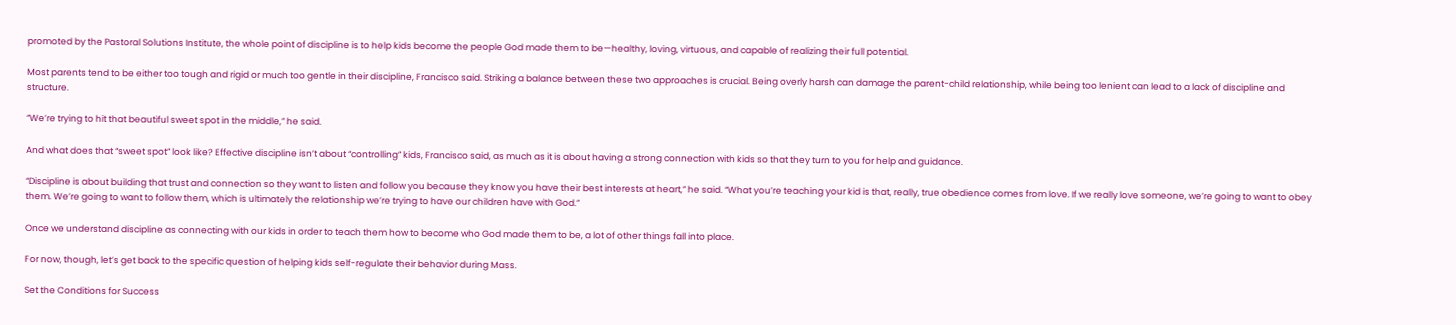promoted by the Pastoral Solutions Institute, the whole point of discipline is to help kids become the people God made them to be—healthy, loving, virtuous, and capable of realizing their full potential.

Most parents tend to be either too tough and rigid or much too gentle in their discipline, Francisco said. Striking a balance between these two approaches is crucial. Being overly harsh can damage the parent-child relationship, while being too lenient can lead to a lack of discipline and structure.

“We’re trying to hit that beautiful sweet spot in the middle,” he said.

And what does that “sweet spot” look like? Effective discipline isn’t about “controlling” kids, Francisco said, as much as it is about having a strong connection with kids so that they turn to you for help and guidance.

“Discipline is about building that trust and connection so they want to listen and follow you because they know you have their best interests at heart,” he said. “What you’re teaching your kid is that, really, true obedience comes from love. If we really love someone, we’re going to want to obey them. We’re going to want to follow them, which is ultimately the relationship we’re trying to have our children have with God.”

Once we understand discipline as connecting with our kids in order to teach them how to become who God made them to be, a lot of other things fall into place.

For now, though, let’s get back to the specific question of helping kids self-regulate their behavior during Mass.

Set the Conditions for Success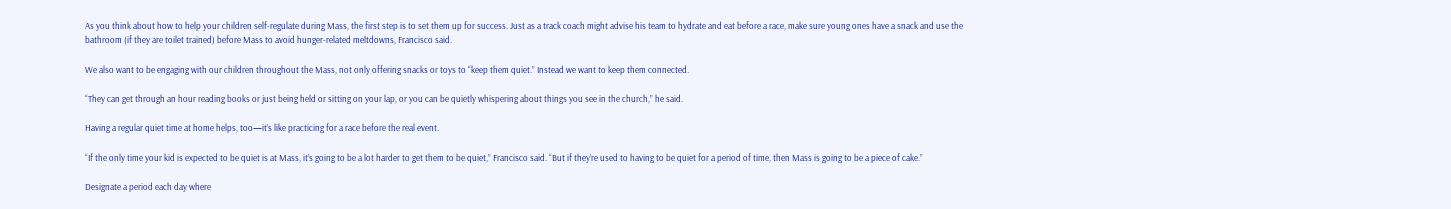As you think about how to help your children self-regulate during Mass, the first step is to set them up for success. Just as a track coach might advise his team to hydrate and eat before a race, make sure young ones have a snack and use the bathroom (if they are toilet trained) before Mass to avoid hunger-related meltdowns, Francisco said.

We also want to be engaging with our children throughout the Mass, not only offering snacks or toys to “keep them quiet.” Instead we want to keep them connected.

“They can get through an hour reading books or just being held or sitting on your lap, or you can be quietly whispering about things you see in the church,” he said.

Having a regular quiet time at home helps, too—it’s like practicing for a race before the real event.

“If the only time your kid is expected to be quiet is at Mass, it’s going to be a lot harder to get them to be quiet,” Francisco said. “But if they’re used to having to be quiet for a period of time, then Mass is going to be a piece of cake.”

Designate a period each day where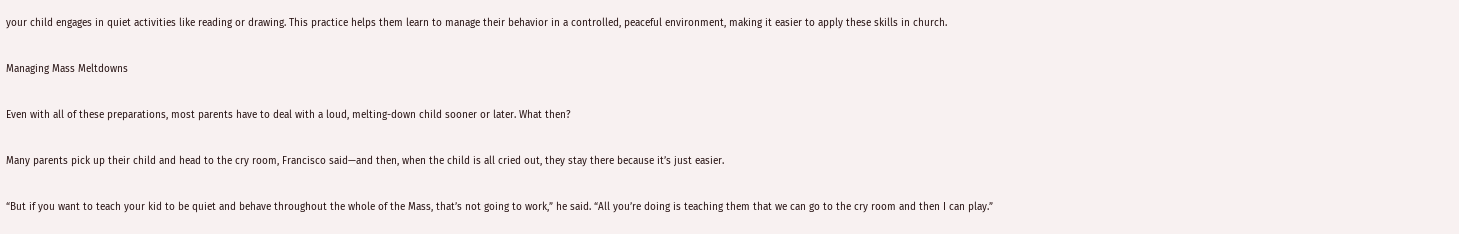your child engages in quiet activities like reading or drawing. This practice helps them learn to manage their behavior in a controlled, peaceful environment, making it easier to apply these skills in church.

Managing Mass Meltdowns

Even with all of these preparations, most parents have to deal with a loud, melting-down child sooner or later. What then?

Many parents pick up their child and head to the cry room, Francisco said—and then, when the child is all cried out, they stay there because it’s just easier.

“But if you want to teach your kid to be quiet and behave throughout the whole of the Mass, that’s not going to work,” he said. “All you’re doing is teaching them that we can go to the cry room and then I can play.”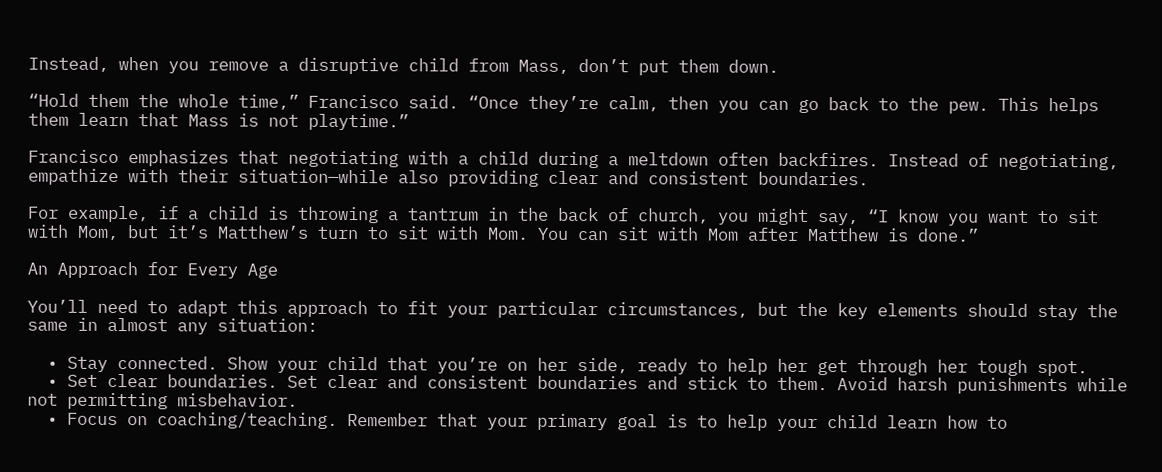Instead, when you remove a disruptive child from Mass, don’t put them down.

“Hold them the whole time,” Francisco said. “Once they’re calm, then you can go back to the pew. This helps them learn that Mass is not playtime.”

Francisco emphasizes that negotiating with a child during a meltdown often backfires. Instead of negotiating, empathize with their situation—while also providing clear and consistent boundaries.

For example, if a child is throwing a tantrum in the back of church, you might say, “I know you want to sit with Mom, but it’s Matthew’s turn to sit with Mom. You can sit with Mom after Matthew is done.”

An Approach for Every Age

You’ll need to adapt this approach to fit your particular circumstances, but the key elements should stay the same in almost any situation:

  • Stay connected. Show your child that you’re on her side, ready to help her get through her tough spot.
  • Set clear boundaries. Set clear and consistent boundaries and stick to them. Avoid harsh punishments while not permitting misbehavior.
  • Focus on coaching/teaching. Remember that your primary goal is to help your child learn how to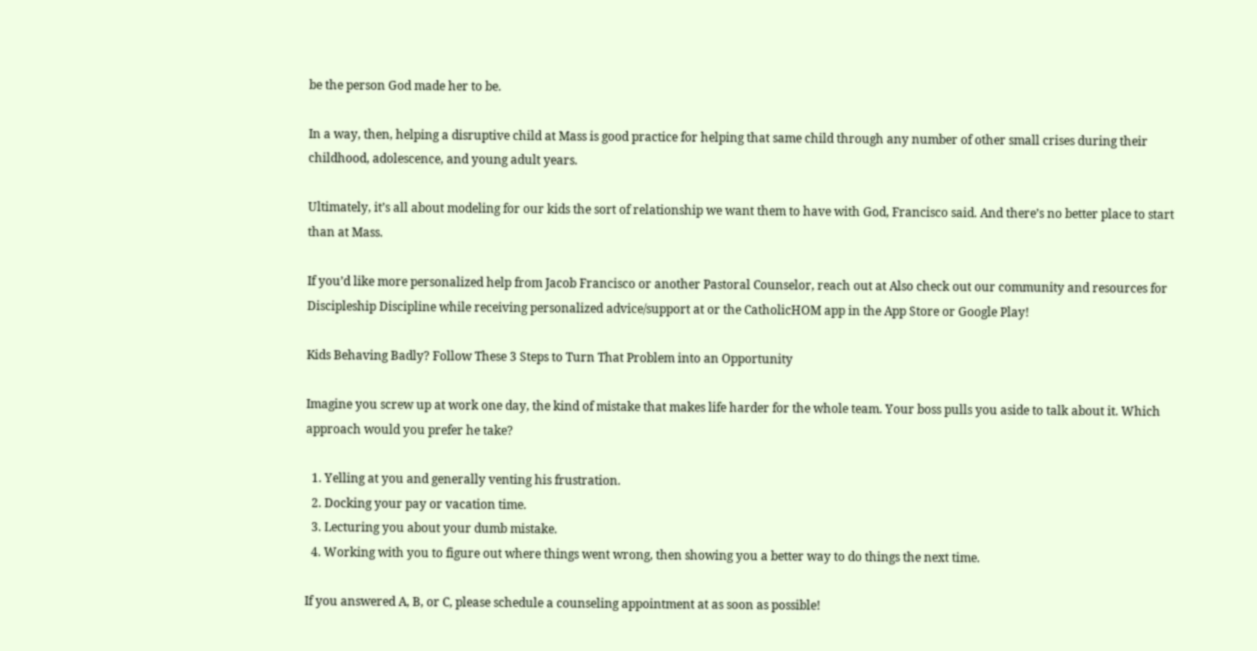be the person God made her to be.

In a way, then, helping a disruptive child at Mass is good practice for helping that same child through any number of other small crises during their childhood, adolescence, and young adult years.

Ultimately, it’s all about modeling for our kids the sort of relationship we want them to have with God, Francisco said. And there’s no better place to start than at Mass.

If you’d like more personalized help from Jacob Francisco or another Pastoral Counselor, reach out at Also check out our community and resources for Discipleship Discipline while receiving personalized advice/support at or the CatholicHOM app in the App Store or Google Play!

Kids Behaving Badly? Follow These 3 Steps to Turn That Problem into an Opportunity

Imagine you screw up at work one day, the kind of mistake that makes life harder for the whole team. Your boss pulls you aside to talk about it. Which approach would you prefer he take?

  1. Yelling at you and generally venting his frustration.
  2. Docking your pay or vacation time.
  3. Lecturing you about your dumb mistake.
  4. Working with you to figure out where things went wrong, then showing you a better way to do things the next time.

If you answered A, B, or C, please schedule a counseling appointment at as soon as possible!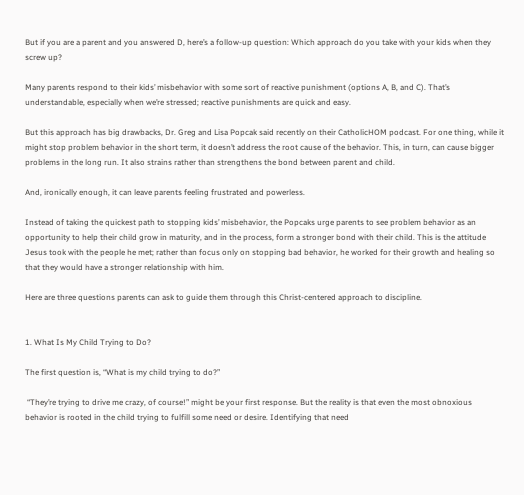But if you are a parent and you answered D, here’s a follow-up question: Which approach do you take with your kids when they screw up?

Many parents respond to their kids’ misbehavior with some sort of reactive punishment (options A, B, and C). That’s understandable, especially when we’re stressed; reactive punishments are quick and easy.

But this approach has big drawbacks, Dr. Greg and Lisa Popcak said recently on their CatholicHOM podcast. For one thing, while it might stop problem behavior in the short term, it doesn’t address the root cause of the behavior. This, in turn, can cause bigger problems in the long run. It also strains rather than strengthens the bond between parent and child.

And, ironically enough, it can leave parents feeling frustrated and powerless.

Instead of taking the quickest path to stopping kids’ misbehavior, the Popcaks urge parents to see problem behavior as an opportunity to help their child grow in maturity, and in the process, form a stronger bond with their child. This is the attitude Jesus took with the people he met; rather than focus only on stopping bad behavior, he worked for their growth and healing so that they would have a stronger relationship with him.

Here are three questions parents can ask to guide them through this Christ-centered approach to discipline.


1. What Is My Child Trying to Do?

The first question is, “What is my child trying to do?”

 “They’re trying to drive me crazy, of course!” might be your first response. But the reality is that even the most obnoxious behavior is rooted in the child trying to fulfill some need or desire. Identifying that need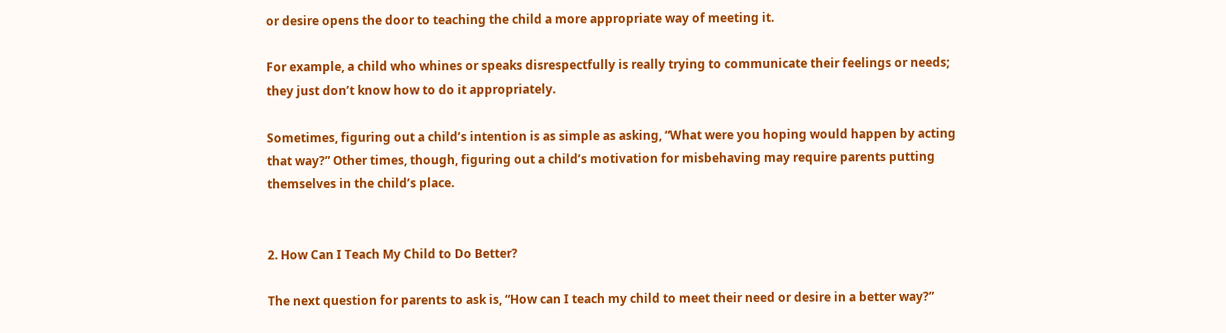or desire opens the door to teaching the child a more appropriate way of meeting it.

For example, a child who whines or speaks disrespectfully is really trying to communicate their feelings or needs; they just don’t know how to do it appropriately.

Sometimes, figuring out a child’s intention is as simple as asking, “What were you hoping would happen by acting that way?” Other times, though, figuring out a child’s motivation for misbehaving may require parents putting themselves in the child’s place.


2. How Can I Teach My Child to Do Better?

The next question for parents to ask is, “How can I teach my child to meet their need or desire in a better way?”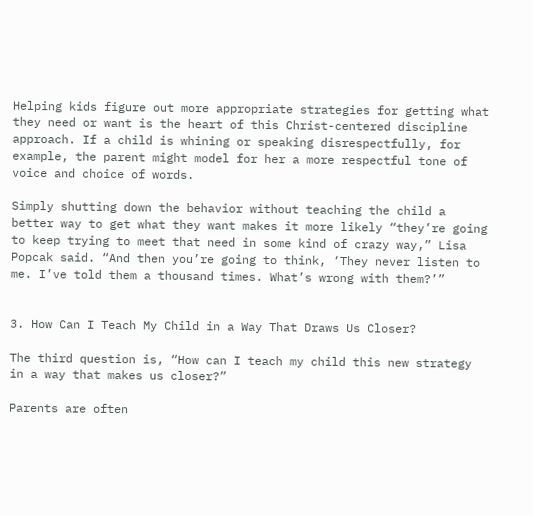Helping kids figure out more appropriate strategies for getting what they need or want is the heart of this Christ-centered discipline approach. If a child is whining or speaking disrespectfully, for example, the parent might model for her a more respectful tone of voice and choice of words.

Simply shutting down the behavior without teaching the child a better way to get what they want makes it more likely “they’re going to keep trying to meet that need in some kind of crazy way,” Lisa Popcak said. “And then you’re going to think, ‘They never listen to me. I’ve told them a thousand times. What’s wrong with them?’”


3. How Can I Teach My Child in a Way That Draws Us Closer?

The third question is, “How can I teach my child this new strategy in a way that makes us closer?”

Parents are often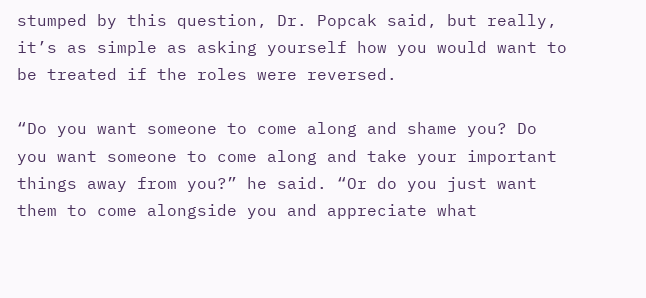stumped by this question, Dr. Popcak said, but really, it’s as simple as asking yourself how you would want to be treated if the roles were reversed.

“Do you want someone to come along and shame you? Do you want someone to come along and take your important things away from you?” he said. “Or do you just want them to come alongside you and appreciate what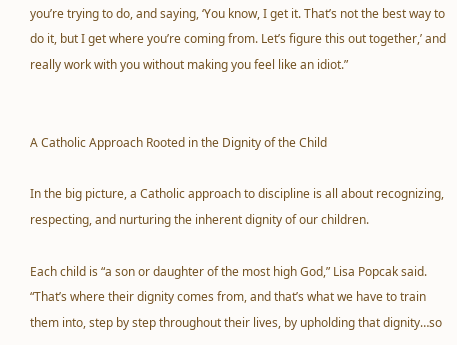you’re trying to do, and saying, ‘You know, I get it. That’s not the best way to do it, but I get where you’re coming from. Let’s figure this out together,’ and really work with you without making you feel like an idiot.”


A Catholic Approach Rooted in the Dignity of the Child

In the big picture, a Catholic approach to discipline is all about recognizing, respecting, and nurturing the inherent dignity of our children.

Each child is “a son or daughter of the most high God,” Lisa Popcak said. “That’s where their dignity comes from, and that’s what we have to train them into, step by step throughout their lives, by upholding that dignity…so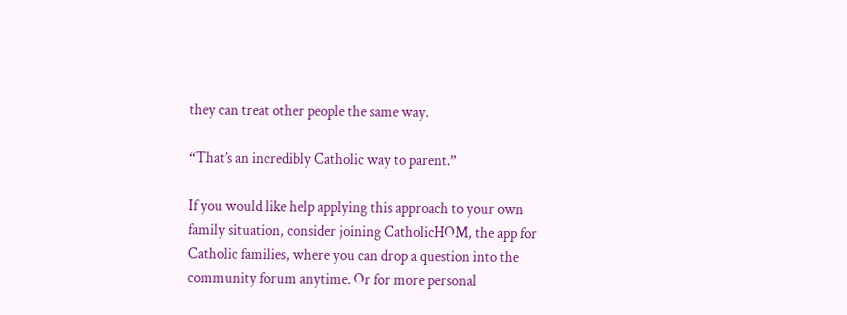they can treat other people the same way.

“That’s an incredibly Catholic way to parent.”

If you would like help applying this approach to your own family situation, consider joining CatholicHOM, the app for Catholic families, where you can drop a question into the community forum anytime. Or for more personal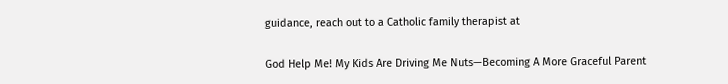guidance, reach out to a Catholic family therapist at

God Help Me! My Kids Are Driving Me Nuts—Becoming A More Graceful Parent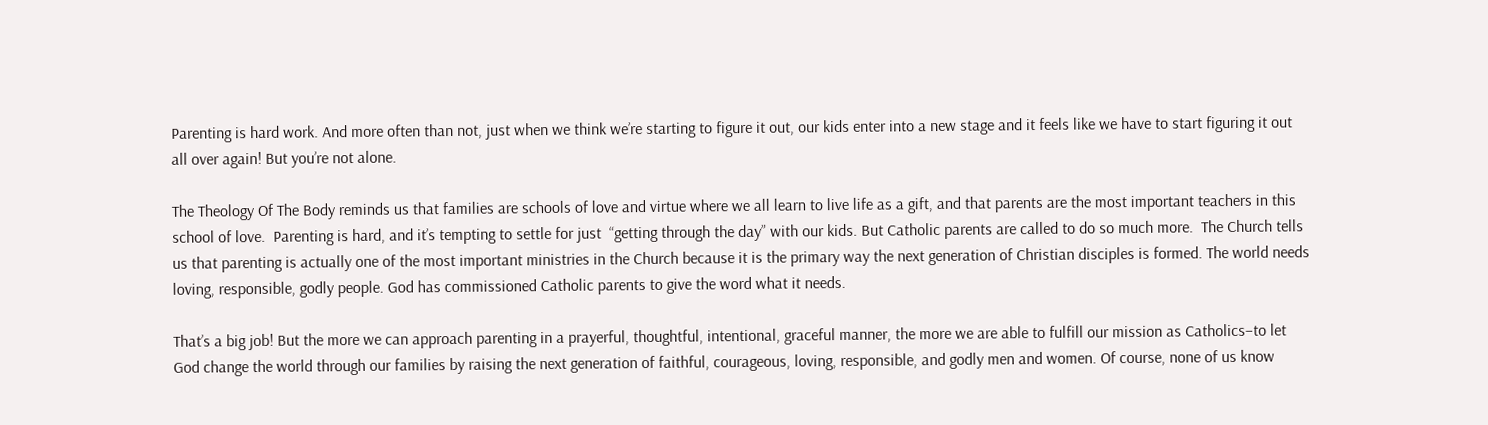Parenting is hard work. And more often than not, just when we think we’re starting to figure it out, our kids enter into a new stage and it feels like we have to start figuring it out all over again! But you’re not alone.

The Theology Of The Body reminds us that families are schools of love and virtue where we all learn to live life as a gift, and that parents are the most important teachers in this school of love.  Parenting is hard, and it’s tempting to settle for just  “getting through the day” with our kids. But Catholic parents are called to do so much more.  The Church tells us that parenting is actually one of the most important ministries in the Church because it is the primary way the next generation of Christian disciples is formed. The world needs loving, responsible, godly people. God has commissioned Catholic parents to give the word what it needs.

That’s a big job! But the more we can approach parenting in a prayerful, thoughtful, intentional, graceful manner, the more we are able to fulfill our mission as Catholics–to let God change the world through our families by raising the next generation of faithful, courageous, loving, responsible, and godly men and women. Of course, none of us know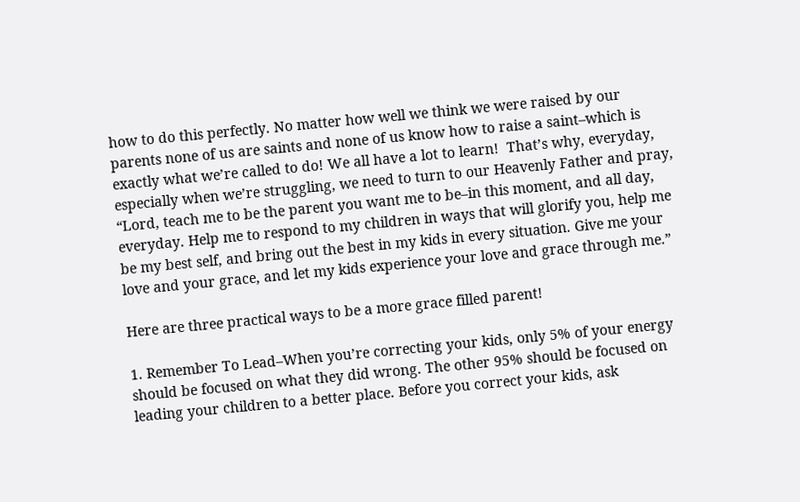how to do this perfectly. No matter how well we think we were raised by our parents none of us are saints and none of us know how to raise a saint–which is exactly what we’re called to do! We all have a lot to learn!  That’s why, everyday, especially when we’re struggling, we need to turn to our Heavenly Father and pray, “Lord, teach me to be the parent you want me to be–in this moment, and all day, everyday. Help me to respond to my children in ways that will glorify you, help me be my best self, and bring out the best in my kids in every situation. Give me your love and your grace, and let my kids experience your love and grace through me.”

Here are three practical ways to be a more grace filled parent!

1. Remember To Lead–When you’re correcting your kids, only 5% of your energy should be focused on what they did wrong. The other 95% should be focused on leading your children to a better place. Before you correct your kids, ask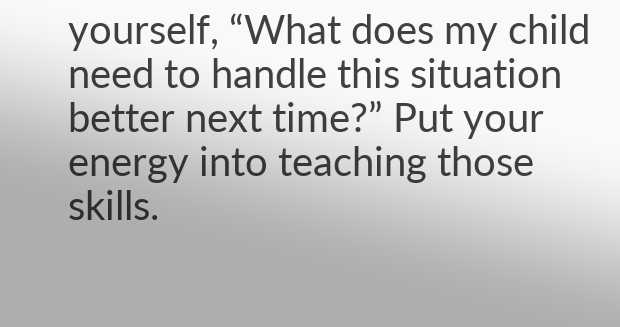yourself, “What does my child need to handle this situation better next time?” Put your energy into teaching those skills.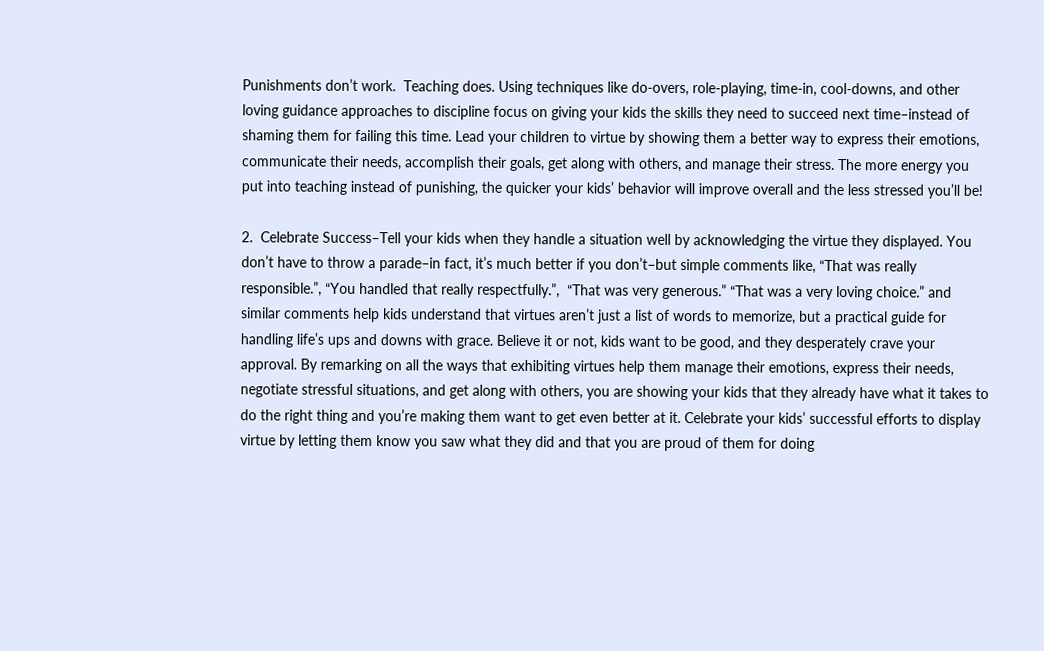Punishments don’t work.  Teaching does. Using techniques like do-overs, role-playing, time-in, cool-downs, and other loving guidance approaches to discipline focus on giving your kids the skills they need to succeed next time–instead of shaming them for failing this time. Lead your children to virtue by showing them a better way to express their emotions, communicate their needs, accomplish their goals, get along with others, and manage their stress. The more energy you put into teaching instead of punishing, the quicker your kids’ behavior will improve overall and the less stressed you’ll be!

2.  Celebrate Success–Tell your kids when they handle a situation well by acknowledging the virtue they displayed. You don’t have to throw a parade–in fact, it’s much better if you don’t–but simple comments like, “That was really responsible.”, “You handled that really respectfully.”,  “That was very generous.” “That was a very loving choice.” and similar comments help kids understand that virtues aren’t just a list of words to memorize, but a practical guide for handling life’s ups and downs with grace. Believe it or not, kids want to be good, and they desperately crave your approval. By remarking on all the ways that exhibiting virtues help them manage their emotions, express their needs, negotiate stressful situations, and get along with others, you are showing your kids that they already have what it takes to do the right thing and you’re making them want to get even better at it. Celebrate your kids’ successful efforts to display virtue by letting them know you saw what they did and that you are proud of them for doing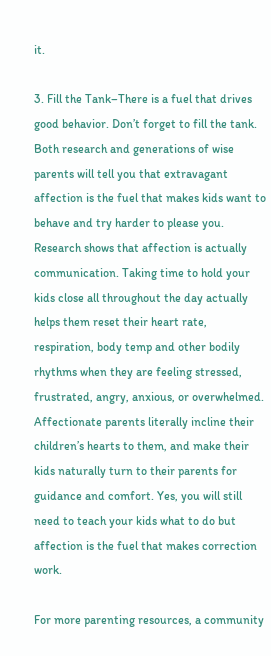it.

3. Fill the Tank–There is a fuel that drives good behavior. Don’t forget to fill the tank. Both research and generations of wise parents will tell you that extravagant affection is the fuel that makes kids want to behave and try harder to please you. Research shows that affection is actually communication. Taking time to hold your kids close all throughout the day actually helps them reset their heart rate, respiration, body temp and other bodily rhythms when they are feeling stressed, frustrated, angry, anxious, or overwhelmed. Affectionate parents literally incline their children’s hearts to them, and make their kids naturally turn to their parents for guidance and comfort. Yes, you will still need to teach your kids what to do but affection is the fuel that makes correction work.

For more parenting resources, a community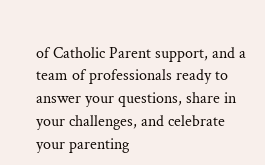of Catholic Parent support, and a team of professionals ready to answer your questions, share in your challenges, and celebrate your parenting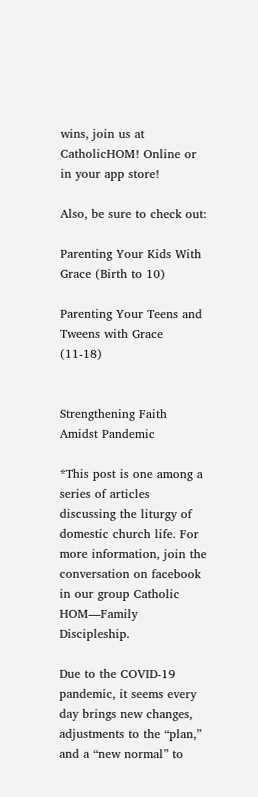wins, join us at CatholicHOM! Online or in your app store!

Also, be sure to check out:

Parenting Your Kids With Grace (Birth to 10)

Parenting Your Teens and Tweens with Grace (11-18)


Strengthening Faith Amidst Pandemic

*This post is one among a series of articles discussing the liturgy of domestic church life. For more information, join the conversation on facebook in our group Catholic HOM—Family Discipleship.

Due to the COVID-19 pandemic, it seems every day brings new changes, adjustments to the “plan,” and a “new normal” to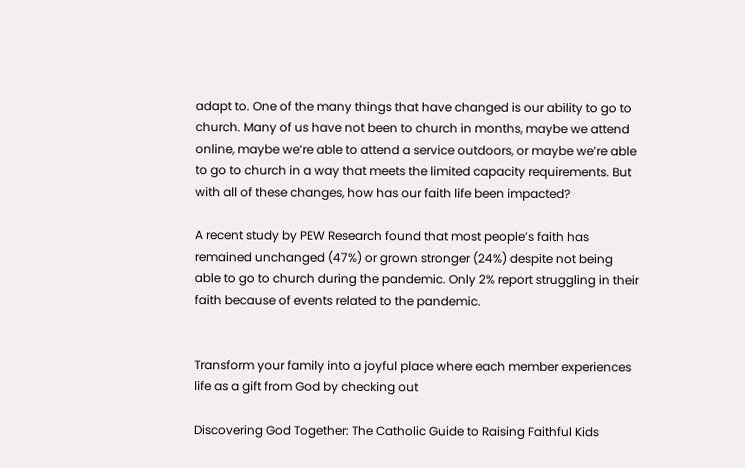adapt to. One of the many things that have changed is our ability to go to church. Many of us have not been to church in months, maybe we attend online, maybe we’re able to attend a service outdoors, or maybe we’re able to go to church in a way that meets the limited capacity requirements. But with all of these changes, how has our faith life been impacted?

A recent study by PEW Research found that most people’s faith has remained unchanged (47%) or grown stronger (24%) despite not being able to go to church during the pandemic. Only 2% report struggling in their faith because of events related to the pandemic.


Transform your family into a joyful place where each member experiences life as a gift from God by checking out

Discovering God Together: The Catholic Guide to Raising Faithful Kids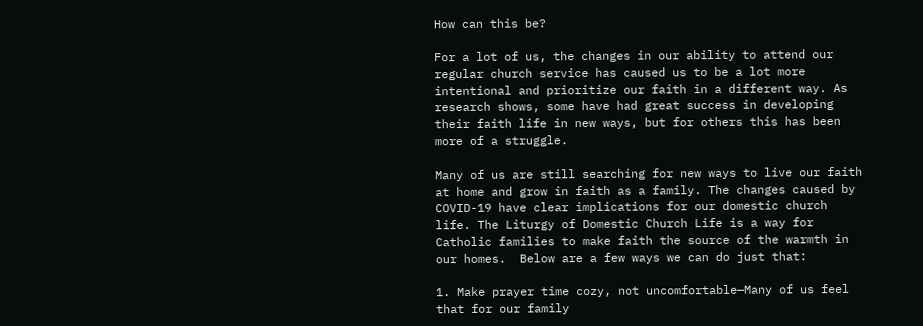How can this be?

For a lot of us, the changes in our ability to attend our regular church service has caused us to be a lot more intentional and prioritize our faith in a different way. As research shows, some have had great success in developing their faith life in new ways, but for others this has been more of a struggle.

Many of us are still searching for new ways to live our faith at home and grow in faith as a family. The changes caused by COVID-19 have clear implications for our domestic church life. The Liturgy of Domestic Church Life is a way for Catholic families to make faith the source of the warmth in our homes.  Below are a few ways we can do just that:

1. Make prayer time cozy, not uncomfortable—Many of us feel that for our family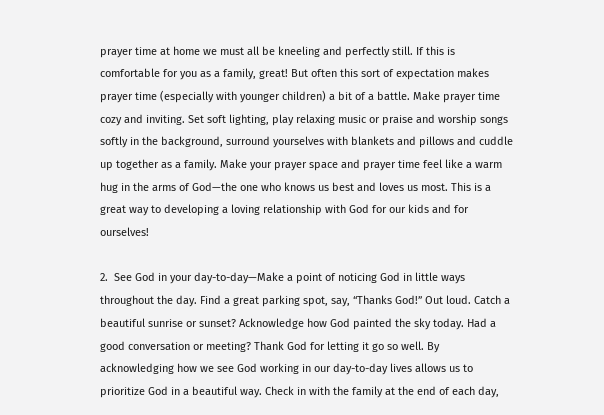prayer time at home we must all be kneeling and perfectly still. If this is comfortable for you as a family, great! But often this sort of expectation makes prayer time (especially with younger children) a bit of a battle. Make prayer time cozy and inviting. Set soft lighting, play relaxing music or praise and worship songs softly in the background, surround yourselves with blankets and pillows and cuddle up together as a family. Make your prayer space and prayer time feel like a warm hug in the arms of God—the one who knows us best and loves us most. This is a great way to developing a loving relationship with God for our kids and for ourselves!

2.  See God in your day-to-day—Make a point of noticing God in little ways throughout the day. Find a great parking spot, say, “Thanks God!” Out loud. Catch a beautiful sunrise or sunset? Acknowledge how God painted the sky today. Had a good conversation or meeting? Thank God for letting it go so well. By acknowledging how we see God working in our day-to-day lives allows us to prioritize God in a beautiful way. Check in with the family at the end of each day,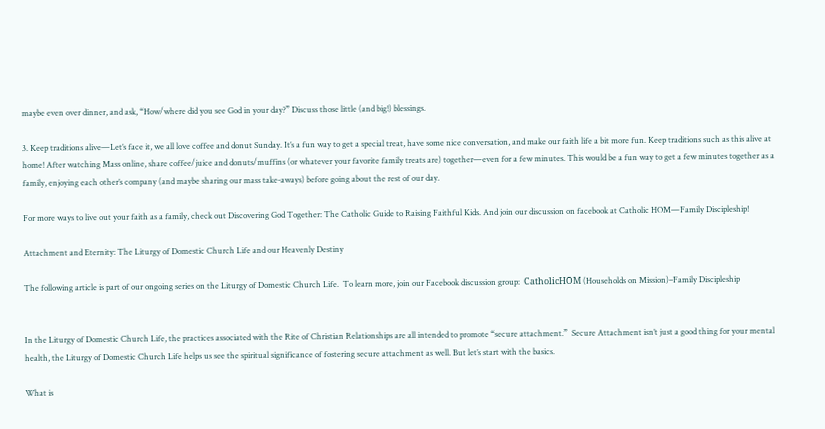maybe even over dinner, and ask, “How/where did you see God in your day?” Discuss those little (and big!) blessings.

3. Keep traditions alive—Let’s face it, we all love coffee and donut Sunday. It’s a fun way to get a special treat, have some nice conversation, and make our faith life a bit more fun. Keep traditions such as this alive at home! After watching Mass online, share coffee/juice and donuts/muffins (or whatever your favorite family treats are) together—even for a few minutes. This would be a fun way to get a few minutes together as a family, enjoying each other’s company (and maybe sharing our mass take-aways) before going about the rest of our day.

For more ways to live out your faith as a family, check out Discovering God Together: The Catholic Guide to Raising Faithful Kids. And join our discussion on facebook at Catholic HOM—Family Discipleship!

Attachment and Eternity: The Liturgy of Domestic Church Life and our Heavenly Destiny

The following article is part of our ongoing series on the Liturgy of Domestic Church Life.  To learn more, join our Facebook discussion group:  CatholicHŌM (Households on Mission)–Family Discipleship


In the Liturgy of Domestic Church Life, the practices associated with the Rite of Christian Relationships are all intended to promote “secure attachment.”  Secure Attachment isn’t just a good thing for your mental health, the Liturgy of Domestic Church Life helps us see the spiritual significance of fostering secure attachment as well. But let’s start with the basics.

What is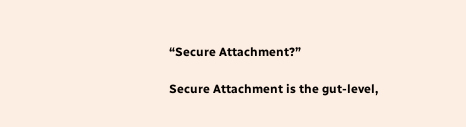“Secure Attachment?”

Secure Attachment is the gut-level,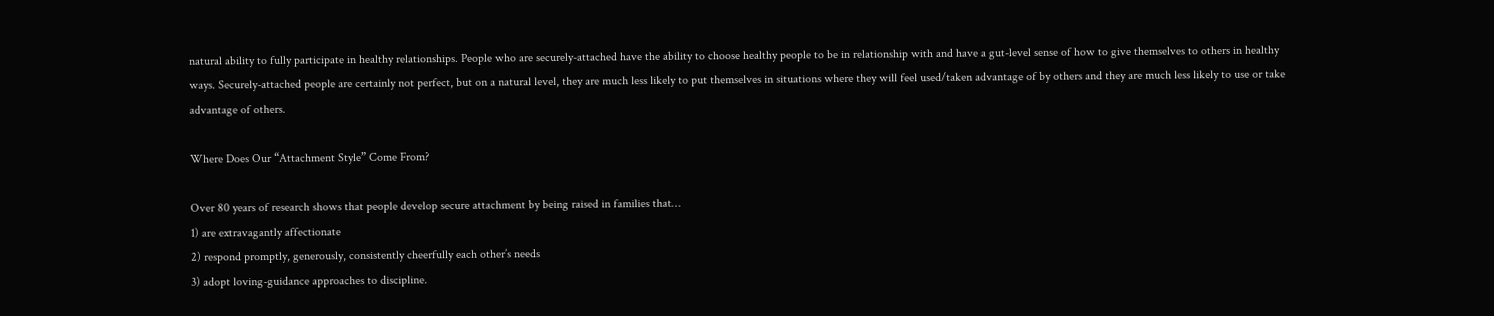natural ability to fully participate in healthy relationships. People who are securely-attached have the ability to choose healthy people to be in relationship with and have a gut-level sense of how to give themselves to others in healthy ways. Securely-attached people are certainly not perfect, but on a natural level, they are much less likely to put themselves in situations where they will feel used/taken advantage of by others and they are much less likely to use or take advantage of others.

Where Does Our “Attachment Style” Come From?

Over 80 years of research shows that people develop secure attachment by being raised in families that…
1) are extravagantly affectionate
2) respond promptly, generously, consistently cheerfully each other’s needs
3) adopt loving-guidance approaches to discipline.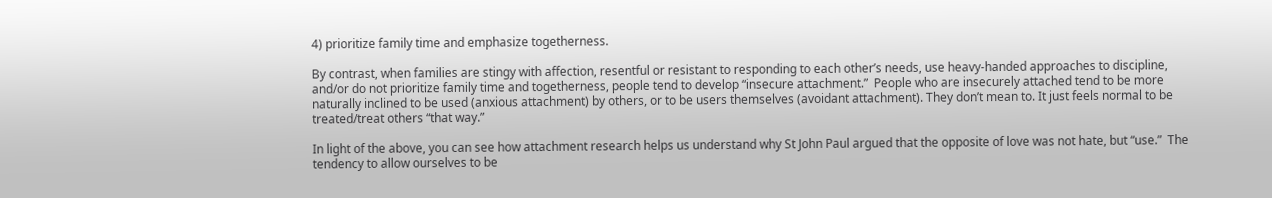4) prioritize family time and emphasize togetherness.

By contrast, when families are stingy with affection, resentful or resistant to responding to each other’s needs, use heavy-handed approaches to discipline, and/or do not prioritize family time and togetherness, people tend to develop “insecure attachment.”  People who are insecurely attached tend to be more naturally inclined to be used (anxious attachment) by others, or to be users themselves (avoidant attachment). They don’t mean to. It just feels normal to be treated/treat others “that way.”

In light of the above, you can see how attachment research helps us understand why St John Paul argued that the opposite of love was not hate, but “use.”  The tendency to allow ourselves to be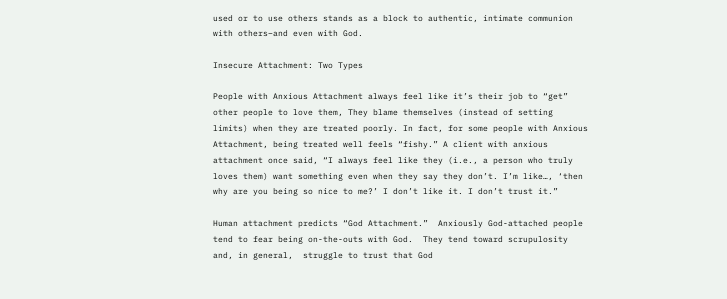used or to use others stands as a block to authentic, intimate communion with others–and even with God.

Insecure Attachment: Two Types

People with Anxious Attachment always feel like it’s their job to “get” other people to love them, They blame themselves (instead of setting limits) when they are treated poorly. In fact, for some people with Anxious Attachment, being treated well feels “fishy.” A client with anxious attachment once said, “I always feel like they (i.e., a person who truly loves them) want something even when they say they don’t. I’m like…, ‘then why are you being so nice to me?’ I don’t like it. I don’t trust it.”

Human attachment predicts “God Attachment.”  Anxiously God-attached people tend to fear being on-the-outs with God.  They tend toward scrupulosity and, in general,  struggle to trust that God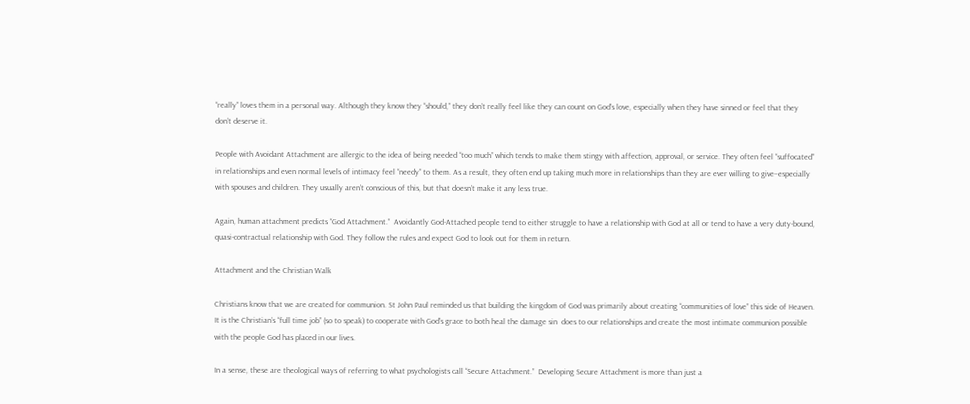“really” loves them in a personal way. Although they know they “should,” they don’t really feel like they can count on God’s love, especially when they have sinned or feel that they don’t deserve it.

People with Avoidant Attachment are allergic to the idea of being needed “too much” which tends to make them stingy with affection, approval, or service. They often feel “suffocated” in relationships and even normal levels of intimacy feel “needy” to them. As a result, they often end up taking much more in relationships than they are ever willing to give–especially with spouses and children. They usually aren’t conscious of this, but that doesn’t make it any less true.

Again, human attachment predicts “God Attachment.”  Avoidantly God-Attached people tend to either struggle to have a relationship with God at all or tend to have a very duty-bound, quasi-contractual relationship with God. They follow the rules and expect God to look out for them in return.

Attachment and the Christian Walk

Christians know that we are created for communion. St John Paul reminded us that building the kingdom of God was primarily about creating “communities of love” this side of Heaven.  It is the Christian’s “full time job” (so to speak) to cooperate with God’s grace to both heal the damage sin  does to our relationships and create the most intimate communion possible with the people God has placed in our lives.

In a sense, these are theological ways of referring to what psychologists call “Secure Attachment.”  Developing Secure Attachment is more than just a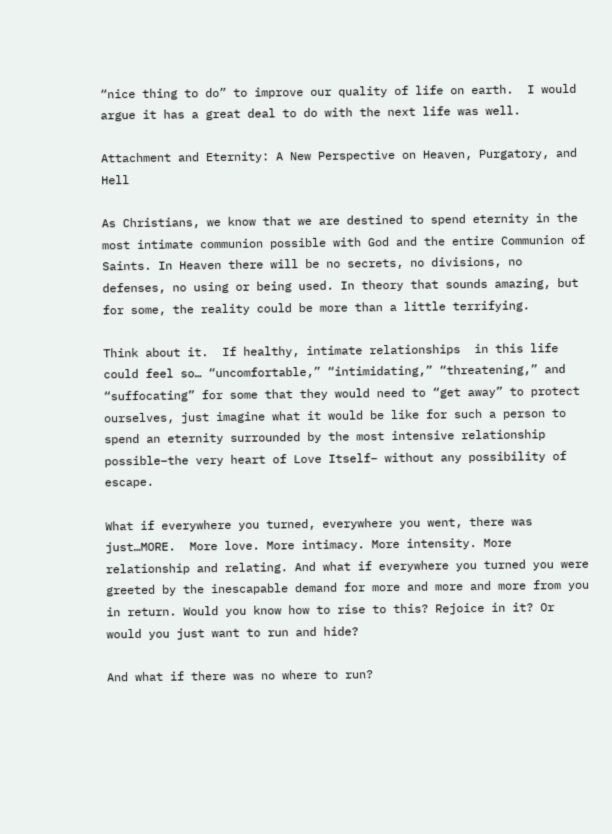“nice thing to do” to improve our quality of life on earth.  I would argue it has a great deal to do with the next life was well.

Attachment and Eternity: A New Perspective on Heaven, Purgatory, and Hell

As Christians, we know that we are destined to spend eternity in the most intimate communion possible with God and the entire Communion of Saints. In Heaven there will be no secrets, no divisions, no defenses, no using or being used. In theory that sounds amazing, but for some, the reality could be more than a little terrifying.

Think about it.  If healthy, intimate relationships  in this life could feel so… “uncomfortable,” “intimidating,” “threatening,” and “suffocating” for some that they would need to “get away” to protect ourselves, just imagine what it would be like for such a person to spend an eternity surrounded by the most intensive relationship possible–the very heart of Love Itself– without any possibility of escape.

What if everywhere you turned, everywhere you went, there was just…MORE.  More love. More intimacy. More intensity. More relationship and relating. And what if everywhere you turned you were greeted by the inescapable demand for more and more and more from you in return. Would you know how to rise to this? Rejoice in it? Or would you just want to run and hide?

And what if there was no where to run?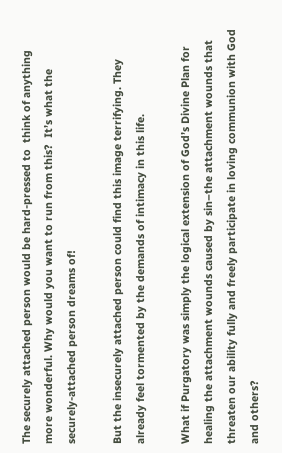The securely attached person would be hard-pressed to  think of anything more wonderful. Why would you want to run from this?  It’s what the securely-attached person dreams of!

But the insecurely attached person could find this image terrifying. They already feel tormented by the demands of intimacy in this life.

What if Purgatory was simply the logical extension of God’s Divine Plan for healing the attachment wounds caused by sin–the attachment wounds that threaten our ability fully and freely participate in loving communion with God and others?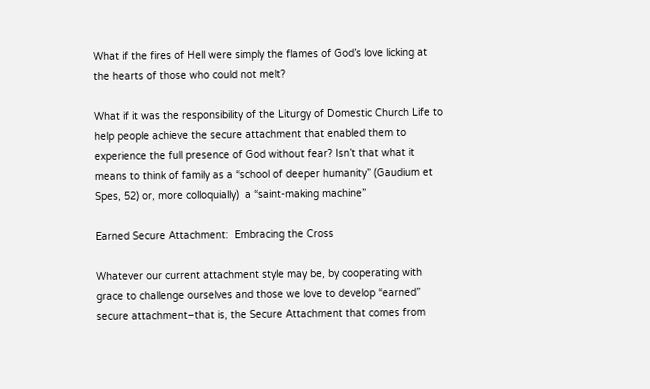What if the fires of Hell were simply the flames of God’s love licking at the hearts of those who could not melt?

What if it was the responsibility of the Liturgy of Domestic Church Life to help people achieve the secure attachment that enabled them to experience the full presence of God without fear? Isn’t that what it means to think of family as a “school of deeper humanity” (Gaudium et Spes, 52) or, more colloquially)  a “saint-making machine”

Earned Secure Attachment:  Embracing the Cross

Whatever our current attachment style may be, by cooperating with grace to challenge ourselves and those we love to develop “earned” secure attachment–that is, the Secure Attachment that comes from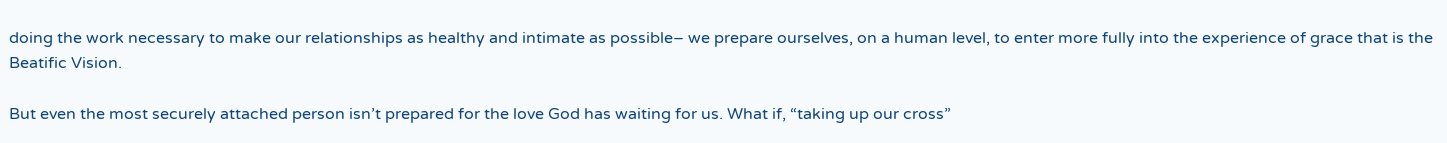doing the work necessary to make our relationships as healthy and intimate as possible– we prepare ourselves, on a human level, to enter more fully into the experience of grace that is the Beatific Vision.

But even the most securely attached person isn’t prepared for the love God has waiting for us. What if, “taking up our cross”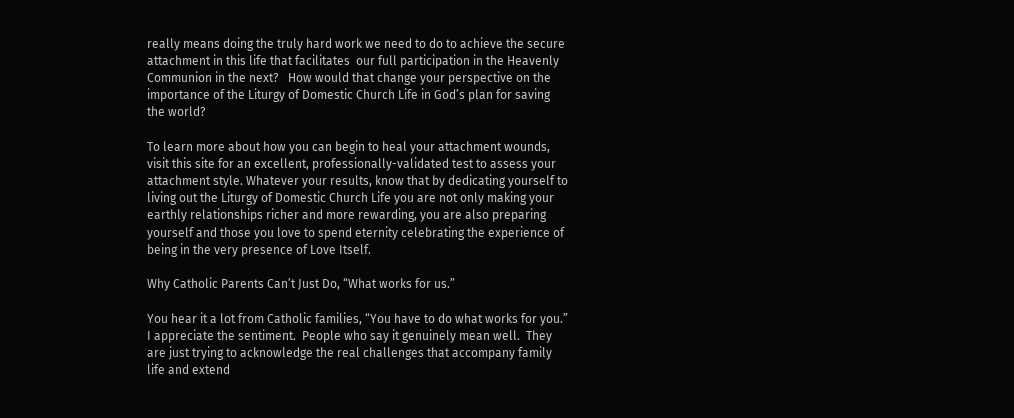really means doing the truly hard work we need to do to achieve the secure attachment in this life that facilitates  our full participation in the Heavenly Communion in the next?   How would that change your perspective on the importance of the Liturgy of Domestic Church Life in God’s plan for saving the world?

To learn more about how you can begin to heal your attachment wounds, visit this site for an excellent, professionally-validated test to assess your attachment style. Whatever your results, know that by dedicating yourself to living out the Liturgy of Domestic Church Life you are not only making your earthly relationships richer and more rewarding, you are also preparing yourself and those you love to spend eternity celebrating the experience of being in the very presence of Love Itself.

Why Catholic Parents Can’t Just Do, “What works for us.”

You hear it a lot from Catholic families, “You have to do what works for you.”  I appreciate the sentiment.  People who say it genuinely mean well.  They are just trying to acknowledge the real challenges that accompany family life and extend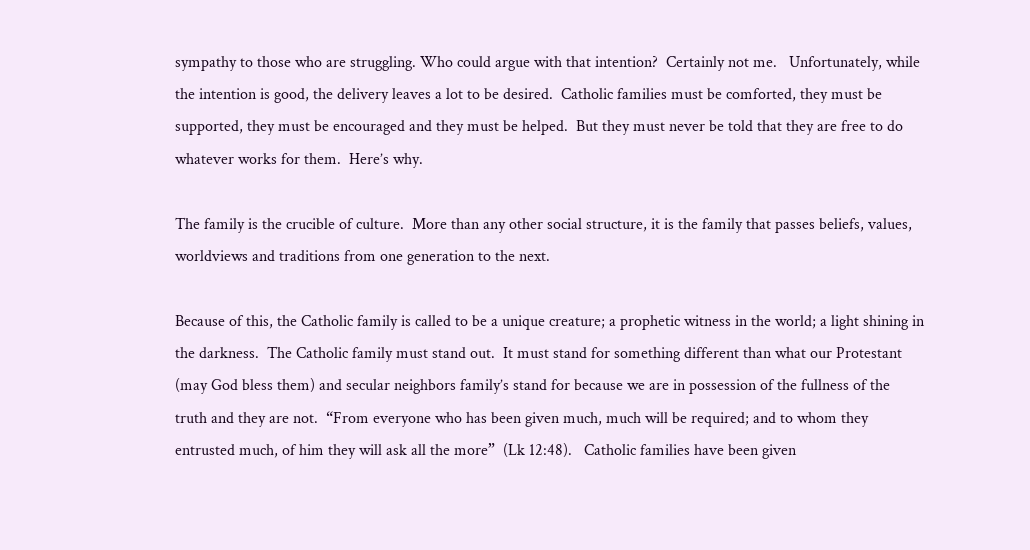sympathy to those who are struggling. Who could argue with that intention?  Certainly not me.   Unfortunately, while the intention is good, the delivery leaves a lot to be desired.  Catholic families must be comforted, they must be supported, they must be encouraged and they must be helped.  But they must never be told that they are free to do whatever works for them.  Here’s why.

The family is the crucible of culture.  More than any other social structure, it is the family that passes beliefs, values, worldviews and traditions from one generation to the next.

Because of this, the Catholic family is called to be a unique creature; a prophetic witness in the world; a light shining in the darkness.  The Catholic family must stand out.  It must stand for something different than what our Protestant (may God bless them) and secular neighbors family’s stand for because we are in possession of the fullness of the truth and they are not.  “From everyone who has been given much, much will be required; and to whom they entrusted much, of him they will ask all the more”  (Lk 12:48).   Catholic families have been given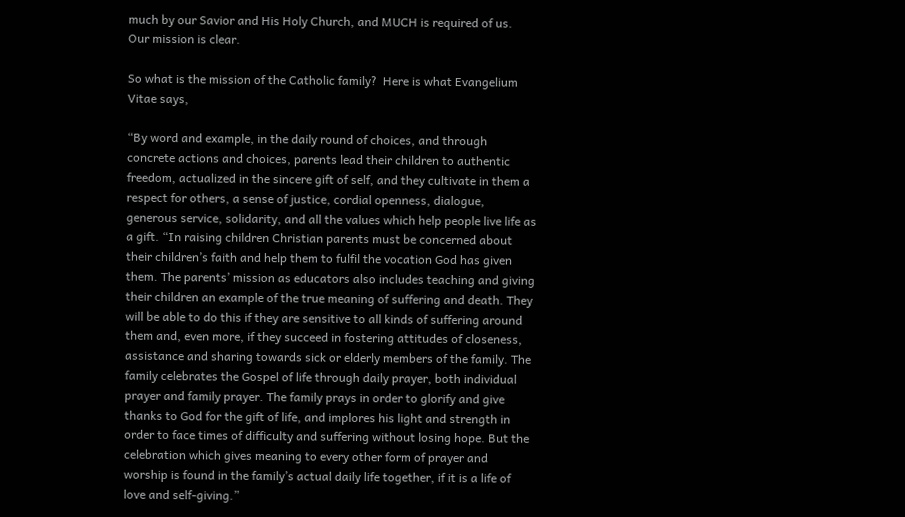much by our Savior and His Holy Church, and MUCH is required of us.  Our mission is clear.

So what is the mission of the Catholic family?  Here is what Evangelium Vitae says,

“By word and example, in the daily round of choices, and through concrete actions and choices, parents lead their children to authentic freedom, actualized in the sincere gift of self, and they cultivate in them a respect for others, a sense of justice, cordial openness, dialogue, generous service, solidarity, and all the values which help people live life as a gift. “In raising children Christian parents must be concerned about their children’s faith and help them to fulfil the vocation God has given them. The parents’ mission as educators also includes teaching and giving their children an example of the true meaning of suffering and death. They will be able to do this if they are sensitive to all kinds of suffering around them and, even more, if they succeed in fostering attitudes of closeness, assistance and sharing towards sick or elderly members of the family. The family celebrates the Gospel of life through daily prayer, both individual prayer and family prayer. The family prays in order to glorify and give thanks to God for the gift of life, and implores his light and strength in order to face times of difficulty and suffering without losing hope. But the celebration which gives meaning to every other form of prayer and worship is found in the family’s actual daily life together, if it is a life of love and self-giving.”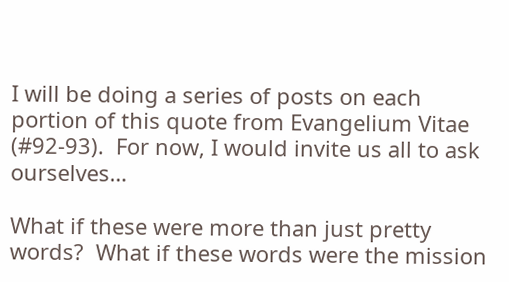I will be doing a series of posts on each portion of this quote from Evangelium Vitae (#92-93).  For now, I would invite us all to ask ourselves…

What if these were more than just pretty words?  What if these words were the mission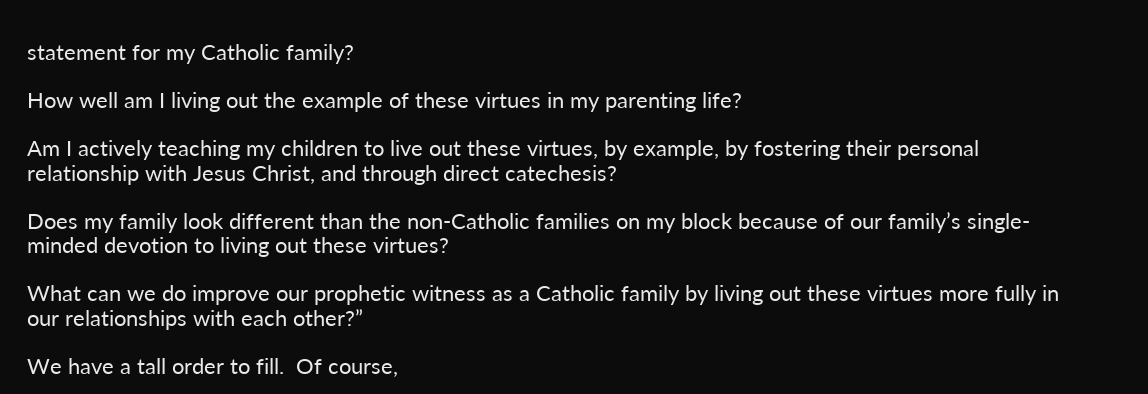statement for my Catholic family?

How well am I living out the example of these virtues in my parenting life?

Am I actively teaching my children to live out these virtues, by example, by fostering their personal  relationship with Jesus Christ, and through direct catechesis?

Does my family look different than the non-Catholic families on my block because of our family’s single-minded devotion to living out these virtues?

What can we do improve our prophetic witness as a Catholic family by living out these virtues more fully in our relationships with each other?”

We have a tall order to fill.  Of course,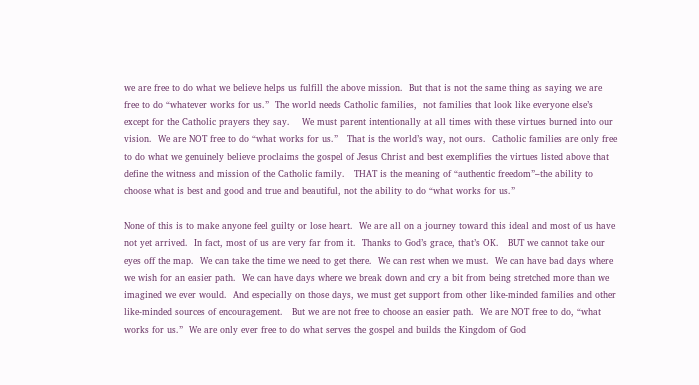we are free to do what we believe helps us fulfill the above mission.  But that is not the same thing as saying we are free to do “whatever works for us.”  The world needs Catholic families,  not families that look like everyone else’s except for the Catholic prayers they say.    We must parent intentionally at all times with these virtues burned into our vision.  We are NOT free to do “what works for us.”   That is the world’s way, not ours.  Catholic families are only free to do what we genuinely believe proclaims the gospel of Jesus Christ and best exemplifies the virtues listed above that define the witness and mission of the Catholic family.   THAT is the meaning of “authentic freedom”–the ability to choose what is best and good and true and beautiful, not the ability to do “what works for us.”

None of this is to make anyone feel guilty or lose heart.  We are all on a journey toward this ideal and most of us have not yet arrived.  In fact, most of us are very far from it.  Thanks to God’s grace, that’s OK.   BUT we cannot take our eyes off the map.  We can take the time we need to get there.  We can rest when we must.  We can have bad days where we wish for an easier path.  We can have days where we break down and cry a bit from being stretched more than we imagined we ever would.  And especially on those days, we must get support from other like-minded families and other like-minded sources of encouragement.   But we are not free to choose an easier path.  We are NOT free to do, “what works for us.”  We are only ever free to do what serves the gospel and builds the Kingdom of God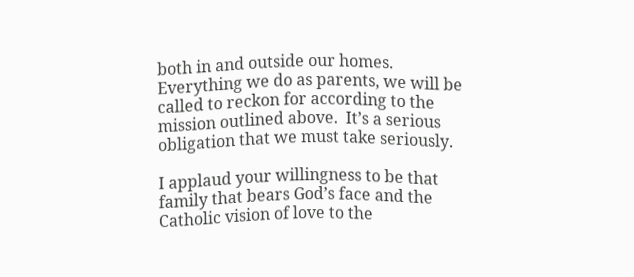both in and outside our homes.   Everything we do as parents, we will be called to reckon for according to the mission outlined above.  It’s a serious obligation that we must take seriously.

I applaud your willingness to be that family that bears God’s face and the Catholic vision of love to the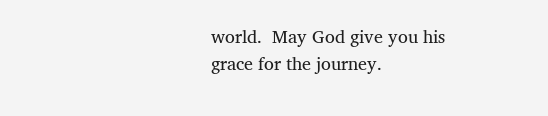world.  May God give you his grace for the journey.